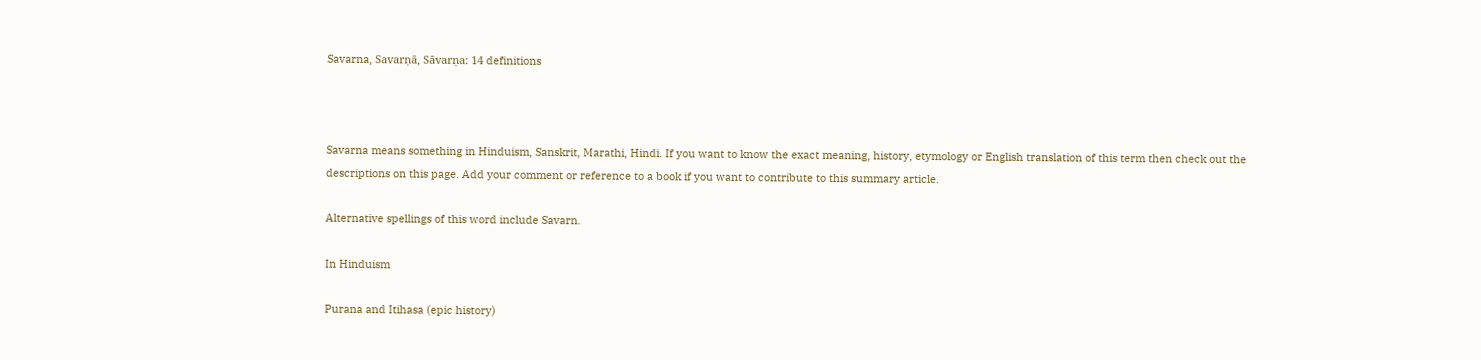Savarna, Savarṇā, Sāvarṇa: 14 definitions



Savarna means something in Hinduism, Sanskrit, Marathi, Hindi. If you want to know the exact meaning, history, etymology or English translation of this term then check out the descriptions on this page. Add your comment or reference to a book if you want to contribute to this summary article.

Alternative spellings of this word include Savarn.

In Hinduism

Purana and Itihasa (epic history)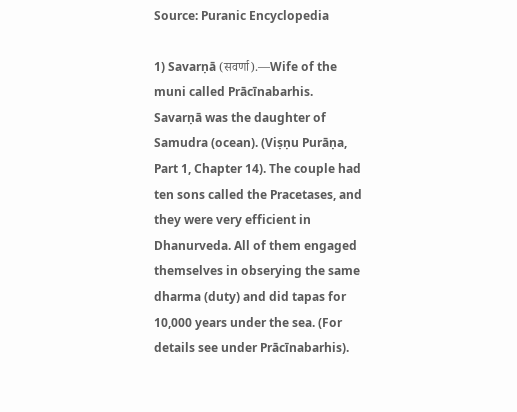Source: Puranic Encyclopedia

1) Savarṇā (सवर्णा).—Wife of the muni called Prācīnabarhis. Savarṇā was the daughter of Samudra (ocean). (Viṣṇu Purāṇa, Part 1, Chapter 14). The couple had ten sons called the Pracetases, and they were very efficient in Dhanurveda. All of them engaged themselves in obserying the same dharma (duty) and did tapas for 10,000 years under the sea. (For details see under Prācīnabarhis).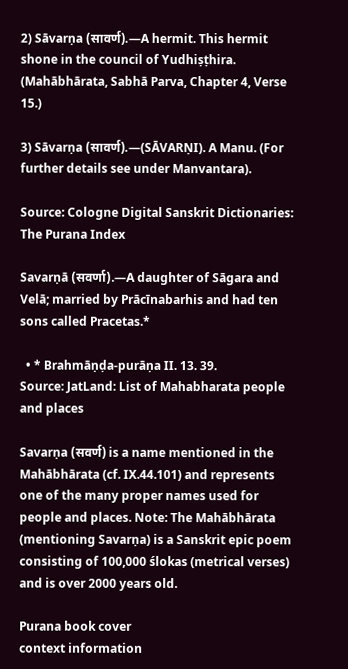2) Sāvarṇa (सावर्ण).—A hermit. This hermit shone in the council of Yudhiṣṭhira. (Mahābhārata, Sabhā Parva, Chapter 4, Verse 15.)

3) Sāvarṇa (सावर्ण).—(SĀVARṆI). A Manu. (For further details see under Manvantara).

Source: Cologne Digital Sanskrit Dictionaries: The Purana Index

Savarṇā (सवर्णा).—A daughter of Sāgara and Velā; married by Prācīnabarhis and had ten sons called Pracetas.*

  • * Brahmāṇḍa-purāṇa II. 13. 39.
Source: JatLand: List of Mahabharata people and places

Savarṇa (सवर्ण) is a name mentioned in the Mahābhārata (cf. IX.44.101) and represents one of the many proper names used for people and places. Note: The Mahābhārata (mentioning Savarṇa) is a Sanskrit epic poem consisting of 100,000 ślokas (metrical verses) and is over 2000 years old.

Purana book cover
context information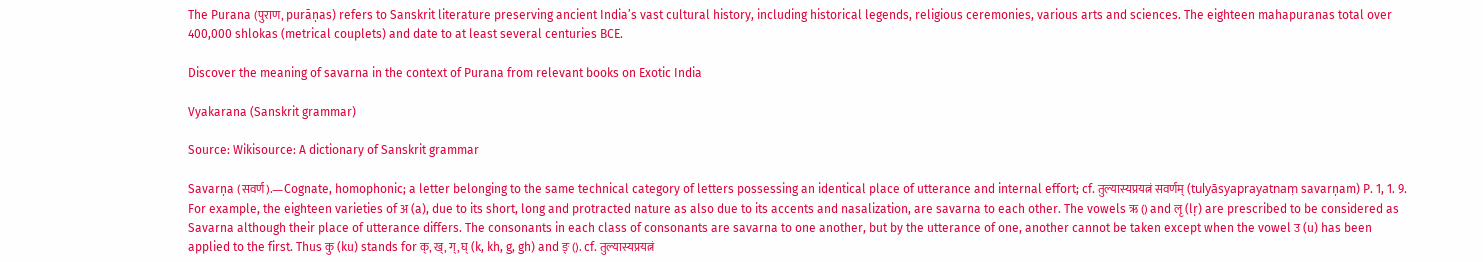The Purana (पुराण, purāṇas) refers to Sanskrit literature preserving ancient India’s vast cultural history, including historical legends, religious ceremonies, various arts and sciences. The eighteen mahapuranas total over 400,000 shlokas (metrical couplets) and date to at least several centuries BCE.

Discover the meaning of savarna in the context of Purana from relevant books on Exotic India

Vyakarana (Sanskrit grammar)

Source: Wikisource: A dictionary of Sanskrit grammar

Savarṇa (सवर्ण).—Cognate, homophonic; a letter belonging to the same technical category of letters possessing an identical place of utterance and internal effort; cf. तुल्यास्यप्रयत्नं सवर्णम् (tulyāsyaprayatnaṃ savarṇam) P. 1, 1. 9. For example, the eighteen varieties of अ (a), due to its short, long and protracted nature as also due to its accents and nasalization, are savarna to each other. The vowels ऋ () and लृ (lṛ) are prescribed to be considered as Savarna although their place of utterance differs. The consonants in each class of consonants are savarna to one another, but by the utterance of one, another cannot be taken except when the vowel उ (u) has been applied to the first. Thus कु (ku) stands for क्, ख्, ग्, घ् (k, kh, g, gh) and ङ् (). cf. तुल्यास्यप्रयत्नं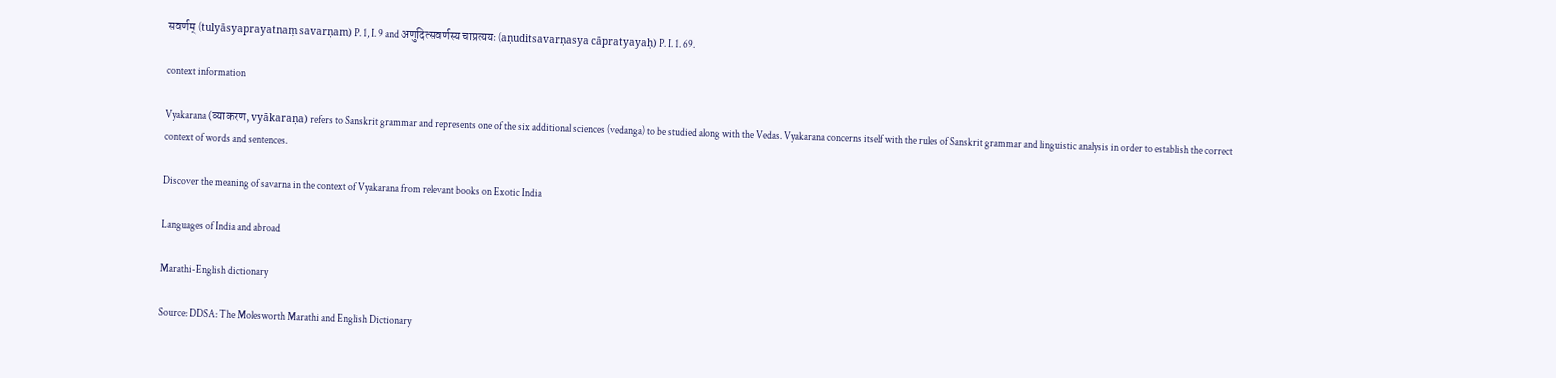सवर्णम् (tulyāsyaprayatnaṃ savarṇam) P. 1, I. 9 and अणुदित्सवर्णस्य चाप्रत्ययः (aṇuditsavarṇasya cāpratyayaḥ) P. I. 1. 69.

context information

Vyakarana (व्याकरण, vyākaraṇa) refers to Sanskrit grammar and represents one of the six additional sciences (vedanga) to be studied along with the Vedas. Vyakarana concerns itself with the rules of Sanskrit grammar and linguistic analysis in order to establish the correct context of words and sentences.

Discover the meaning of savarna in the context of Vyakarana from relevant books on Exotic India

Languages of India and abroad

Marathi-English dictionary

Source: DDSA: The Molesworth Marathi and English Dictionary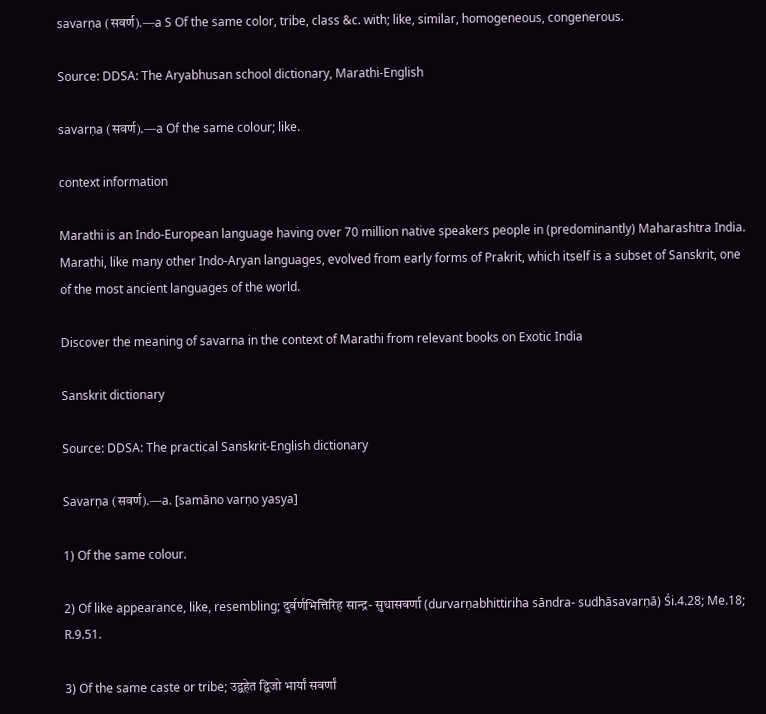savarṇa (सवर्ण).—a S Of the same color, tribe, class &c. with; like, similar, homogeneous, congenerous.

Source: DDSA: The Aryabhusan school dictionary, Marathi-English

savarṇa (सवर्ण).—a Of the same colour; like.

context information

Marathi is an Indo-European language having over 70 million native speakers people in (predominantly) Maharashtra India. Marathi, like many other Indo-Aryan languages, evolved from early forms of Prakrit, which itself is a subset of Sanskrit, one of the most ancient languages of the world.

Discover the meaning of savarna in the context of Marathi from relevant books on Exotic India

Sanskrit dictionary

Source: DDSA: The practical Sanskrit-English dictionary

Savarṇa (सवर्ण).—a. [samāno varṇo yasya]

1) Of the same colour.

2) Of like appearance, like, resembling; दुर्वर्णभित्तिरिह सान्द्र- सुधासवर्णा (durvarṇabhittiriha sāndra- sudhāsavarṇā) Śi.4.28; Me.18; R.9.51.

3) Of the same caste or tribe; उद्वहेत द्विजो भार्यां सवर्णां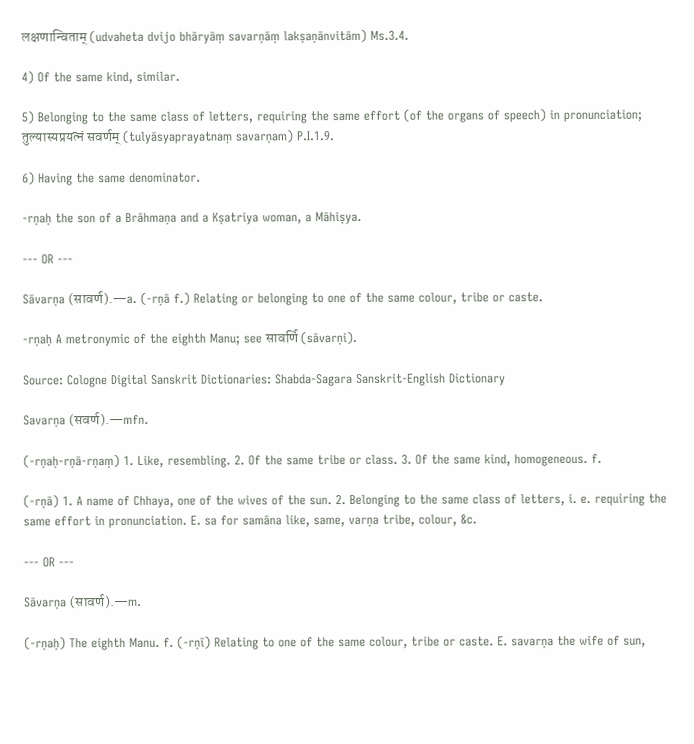लक्षणान्विताम् (udvaheta dvijo bhāryāṃ savarṇāṃ lakṣaṇānvitām) Ms.3.4.

4) Of the same kind, similar.

5) Belonging to the same class of letters, requiring the same effort (of the organs of speech) in pronunciation; तुल्यास्यप्रयत्नं सवर्णम् (tulyāsyaprayatnaṃ savarṇam) P.I.1.9.

6) Having the same denominator.

-rṇaḥ the son of a Brāhmaṇa and a Kṣatriya woman, a Māhiṣya.

--- OR ---

Sāvarṇa (सावर्ण).—a. (-rṇā f.) Relating or belonging to one of the same colour, tribe or caste.

-rṇaḥ A metronymic of the eighth Manu; see सावर्णि (sāvarṇi).

Source: Cologne Digital Sanskrit Dictionaries: Shabda-Sagara Sanskrit-English Dictionary

Savarṇa (सवर्ण).—mfn.

(-rṇaḥ-rṇā-rṇaṃ) 1. Like, resembling. 2. Of the same tribe or class. 3. Of the same kind, homogeneous. f.

(-rṇā) 1. A name of Chhaya, one of the wives of the sun. 2. Belonging to the same class of letters, i. e. requiring the same effort in pronunciation. E. sa for samāna like, same, varṇa tribe, colour, &c.

--- OR ---

Sāvarṇa (सावर्ण).—m.

(-rṇaḥ) The eighth Manu. f. (-rṇī) Relating to one of the same colour, tribe or caste. E. savarṇa the wife of sun,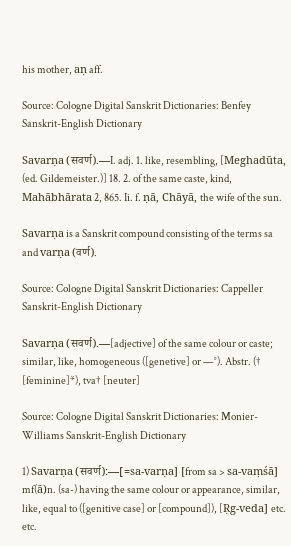his mother, aṇ aff.

Source: Cologne Digital Sanskrit Dictionaries: Benfey Sanskrit-English Dictionary

Savarṇa (सवर्ण).—I. adj. 1. like, resembling, [Meghadūta, (ed. Gildemeister.)] 18. 2. of the same caste, kind, Mahābhārata 2, 865. Ii. f. ṇā, Chāyā, the wife of the sun.

Savarṇa is a Sanskrit compound consisting of the terms sa and varṇa (वर्ण).

Source: Cologne Digital Sanskrit Dictionaries: Cappeller Sanskrit-English Dictionary

Savarṇa (सवर्ण).—[adjective] of the same colour or caste; similar, like, homogeneous ([genetive] or —°). Abstr. († [feminine]*), tva† [neuter]

Source: Cologne Digital Sanskrit Dictionaries: Monier-Williams Sanskrit-English Dictionary

1) Savarṇa (सवर्ण):—[=sa-varṇa] [from sa > sa-vaṃśā] mf(ā)n. (sa-) having the same colour or appearance, similar, like, equal to ([genitive case] or [compound]), [Ṛg-veda] etc. etc.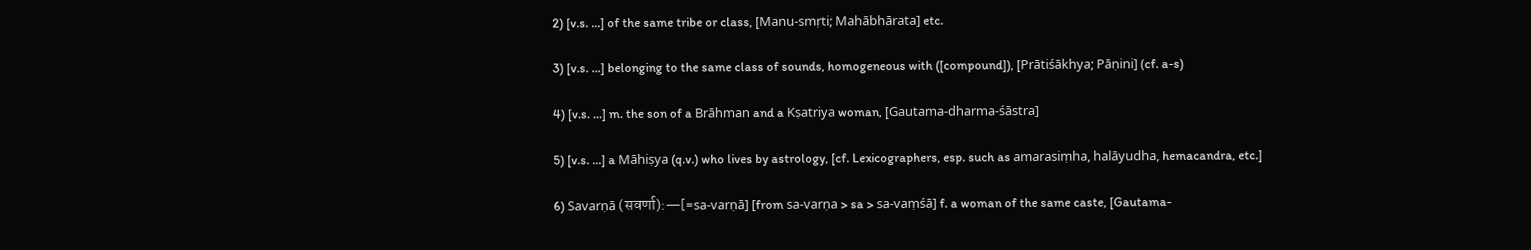2) [v.s. ...] of the same tribe or class, [Manu-smṛti; Mahābhārata] etc.

3) [v.s. ...] belonging to the same class of sounds, homogeneous with ([compound]), [Prātiśākhya; Pāṇini] (cf. a-s)

4) [v.s. ...] m. the son of a Brāhman and a Kṣatriya woman, [Gautama-dharma-śāstra]

5) [v.s. ...] a Māhiṣya (q.v.) who lives by astrology, [cf. Lexicographers, esp. such as amarasiṃha, halāyudha, hemacandra, etc.]

6) Savarṇā (सवर्णा):—[=sa-varṇā] [from sa-varṇa > sa > sa-vaṃśā] f. a woman of the same caste, [Gautama-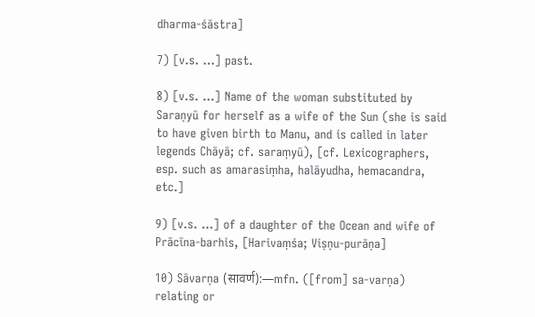dharma-śāstra]

7) [v.s. ...] past.

8) [v.s. ...] Name of the woman substituted by Saraṇyū for herself as a wife of the Sun (she is said to have given birth to Manu, and is called in later legends Chāyā; cf. saraṃyū), [cf. Lexicographers, esp. such as amarasiṃha, halāyudha, hemacandra, etc.]

9) [v.s. ...] of a daughter of the Ocean and wife of Prācīna-barhis, [Harivaṃśa; Viṣṇu-purāṇa]

10) Sāvarṇa (सावर्ण):—mfn. ([from] sa-varṇa) relating or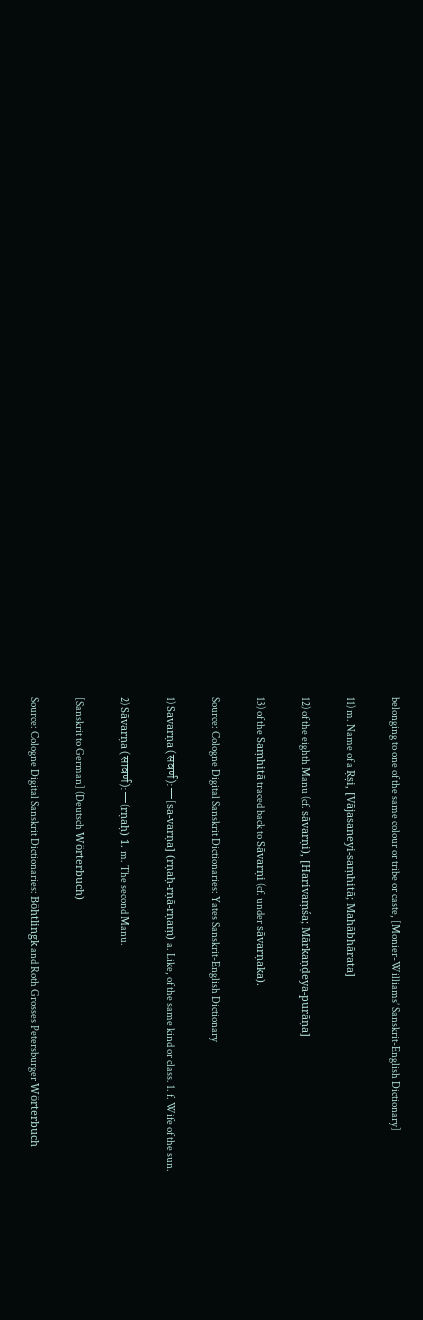belonging to one of the same colour or tribe or caste, [Monier-Williams’ Sanskrit-English Dictionary]

11) m. Name of a Ṛṣi, [Vājasaneyi-saṃhitā; Mahābhārata]

12) of the eighth Manu (cf. sāvarṇi), [Harivaṃśa; Mārkaṇḍeya-purāṇa]

13) of the Saṃhitā traced back to Sāvarṇi (cf. under sāvarṇaka).

Source: Cologne Digital Sanskrit Dictionaries: Yates Sanskrit-English Dictionary

1) Savarṇa (सवर्ण):—[sa-varṇa] (rṇaḥ-rṇā-rṇaṃ) a. Like, of the same kind or class. 1. f. Wife of the sun.

2) Sāvarṇa (सावर्ण):—(rṇaḥ) 1. m. The second Manu.

[Sanskrit to German] (Deutsch Wörterbuch)

Source: Cologne Digital Sanskrit Dictionaries: Böhtlingk and Roth Grosses Petersburger Wörterbuch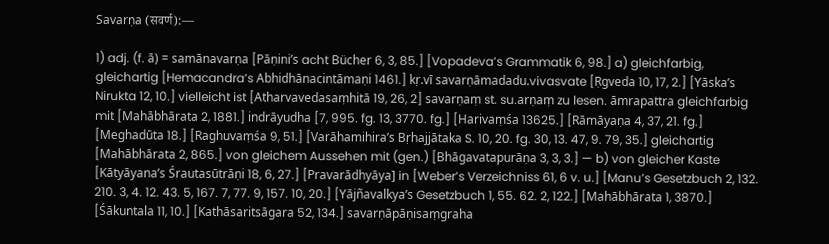Savarṇa (सवर्ण):—

1) adj. (f. ā) = samānavarṇa [Pāṇini’s acht Bücher 6, 3, 85.] [Vopadeva’s Grammatik 6, 98.] a) gleichfarbig, gleichartig [Hemacandra’s Abhidhānacintāmaṇi 1461.] kṛ.vī savarṇāmadadu.vivasvate [Ṛgveda 10, 17, 2.] [Yāska’s Nirukta 12, 10.] vielleicht ist [Atharvavedasaṃhitā 19, 26, 2] savarṇaṃ st. su.arṇaṃ zu lesen. āmrapattra gleichfarbig mit [Mahābhārata 2, 1881.] indrāyudha [7, 995. fg. 13, 3770. fg.] [Harivaṃśa 13625.] [Rāmāyaṇa 4, 37, 21. fg.] [Meghadūta 18.] [Raghuvaṃśa 9, 51.] [Varāhamihira’s Bṛhajjātaka S. 10, 20. fg. 30, 13. 47, 9. 79, 35.] gleichartig [Mahābhārata 2, 865.] von gleichem Aussehen mit (gen.) [Bhāgavatapurāṇa 3, 3, 3.] — b) von gleicher Kaste [Kātyāyana’s Śrautasūtrāṇi 18, 6, 27.] [Pravarādhyāya] in [Weber’s Verzeichniss 61, 6 v. u.] [Manu’s Gesetzbuch 2, 132. 210. 3, 4. 12. 43. 5, 167. 7, 77. 9, 157. 10, 20.] [Yājñavalkya’s Gesetzbuch 1, 55. 62. 2, 122.] [Mahābhārata 1, 3870.] [Śākuntala 11, 10.] [Kathāsaritsāgara 52, 134.] savarṇāpāṇisaṃgraha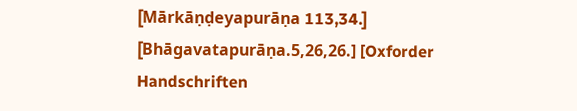[Mārkāṇḍeyapurāṇa 113,34.] [Bhāgavatapurāṇa.5,26,26.] [Oxforder Handschriften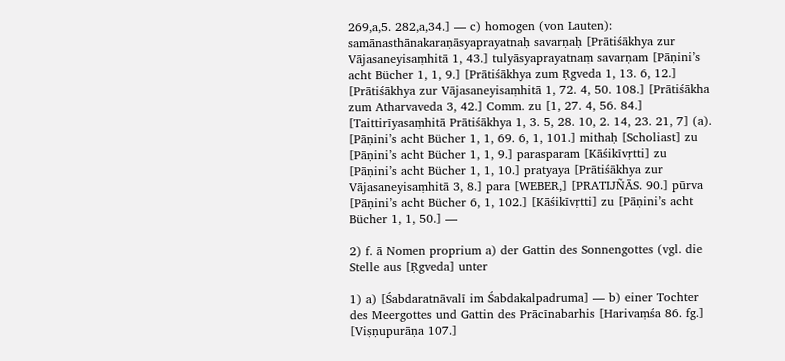269,a,5. 282,a,34.] — c) homogen (von Lauten): samānasthānakaraṇāsyaprayatnaḥ savarṇaḥ [Prātiśākhya zur Vājasaneyisaṃhitā 1, 43.] tulyāsyaprayatnaṃ savarṇam [Pāṇini’s acht Bücher 1, 1, 9.] [Prātiśākhya zum Ṛgveda 1, 13. 6, 12.] [Prātiśākhya zur Vājasaneyisaṃhitā 1, 72. 4, 50. 108.] [Prātiśākha zum Atharvaveda 3, 42.] Comm. zu [1, 27. 4, 56. 84.] [Taittirīyasaṃhitā Prātiśākhya 1, 3. 5, 28. 10, 2. 14, 23. 21, 7] (a). [Pāṇini’s acht Bücher 1, 1, 69. 6, 1, 101.] mithaḥ [Scholiast] zu [Pāṇini’s acht Bücher 1, 1, 9.] parasparam [Kāśikīvṛtti] zu [Pāṇini’s acht Bücher 1, 1, 10.] pratyaya [Prātiśākhya zur Vājasaneyisaṃhitā 3, 8.] para [WEBER,] [PRATIJÑĀS. 90.] pūrva [Pāṇini’s acht Bücher 6, 1, 102.] [Kāśikīvṛtti] zu [Pāṇini’s acht Bücher 1, 1, 50.] —

2) f. ā Nomen proprium a) der Gattin des Sonnengottes (vgl. die Stelle aus [Ṛgveda] unter

1) a) [Śabdaratnāvalī im Śabdakalpadruma] — b) einer Tochter des Meergottes und Gattin des Prācīnabarhis [Harivaṃśa 86. fg.] [Viṣṇupurāṇa 107.]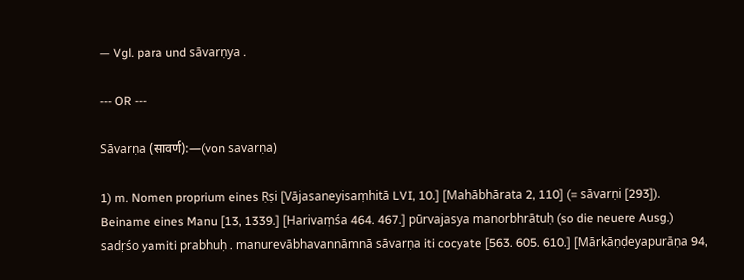— Vgl. para und sāvarṇya .

--- OR ---

Sāvarṇa (सावर्ण):—(von savarṇa)

1) m. Nomen proprium eines Ṛṣi [Vājasaneyisaṃhitā LVI, 10.] [Mahābhārata 2, 110] (= sāvarṇi [293]). Beiname eines Manu [13, 1339.] [Harivaṃśa 464. 467.] pūrvajasya manorbhrātuḥ (so die neuere Ausg.) sadṛśo yamiti prabhuḥ . manurevābhavannāmnā sāvarṇa iti cocyate [563. 605. 610.] [Mārkāṇḍeyapurāṇa 94,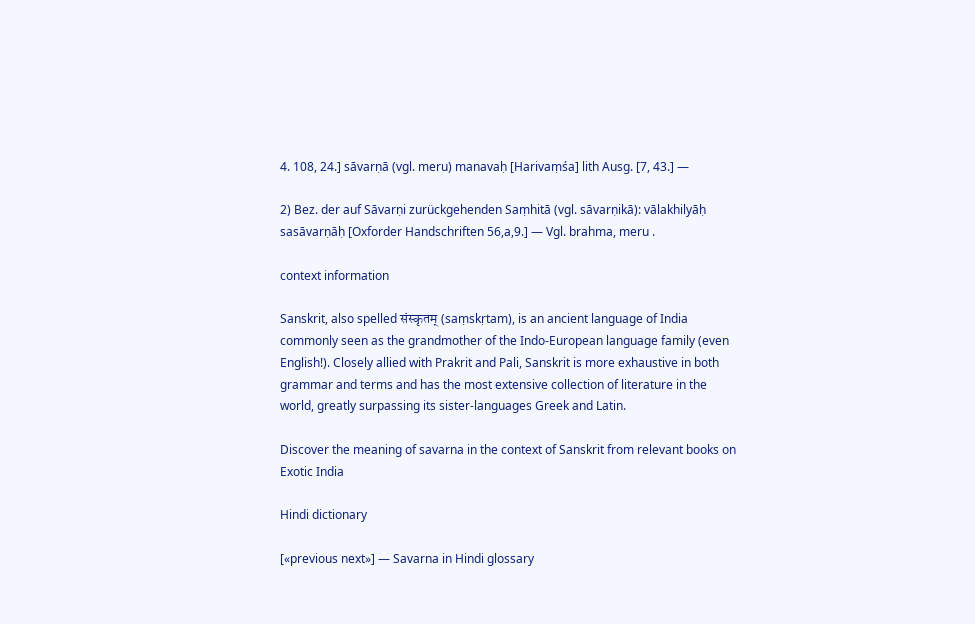4. 108, 24.] sāvarṇā (vgl. meru) manavaḥ [Harivaṃśa] lith Ausg. [7, 43.] —

2) Bez. der auf Sāvarṇi zurückgehenden Saṃhitā (vgl. sāvarṇikā): vālakhilyāḥ sasāvarṇāḥ [Oxforder Handschriften 56,a,9.] — Vgl. brahma, meru .

context information

Sanskrit, also spelled संस्कृतम् (saṃskṛtam), is an ancient language of India commonly seen as the grandmother of the Indo-European language family (even English!). Closely allied with Prakrit and Pali, Sanskrit is more exhaustive in both grammar and terms and has the most extensive collection of literature in the world, greatly surpassing its sister-languages Greek and Latin.

Discover the meaning of savarna in the context of Sanskrit from relevant books on Exotic India

Hindi dictionary

[«previous next»] — Savarna in Hindi glossary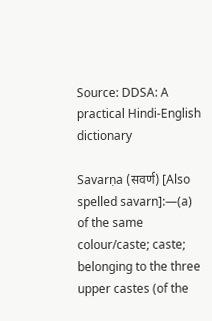Source: DDSA: A practical Hindi-English dictionary

Savarṇa (सवर्ण) [Also spelled savarn]:—(a) of the same colour/caste; caste; belonging to the three upper castes (of the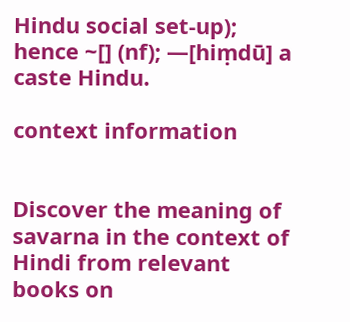Hindu social set-up); hence ~[] (nf); —[hiṃdū] a caste Hindu.

context information


Discover the meaning of savarna in the context of Hindi from relevant books on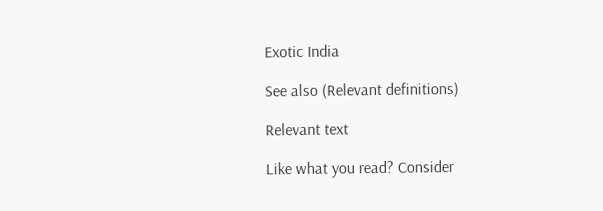Exotic India

See also (Relevant definitions)

Relevant text

Like what you read? Consider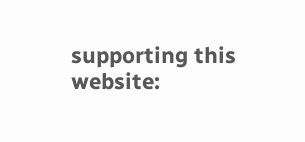supporting this website: